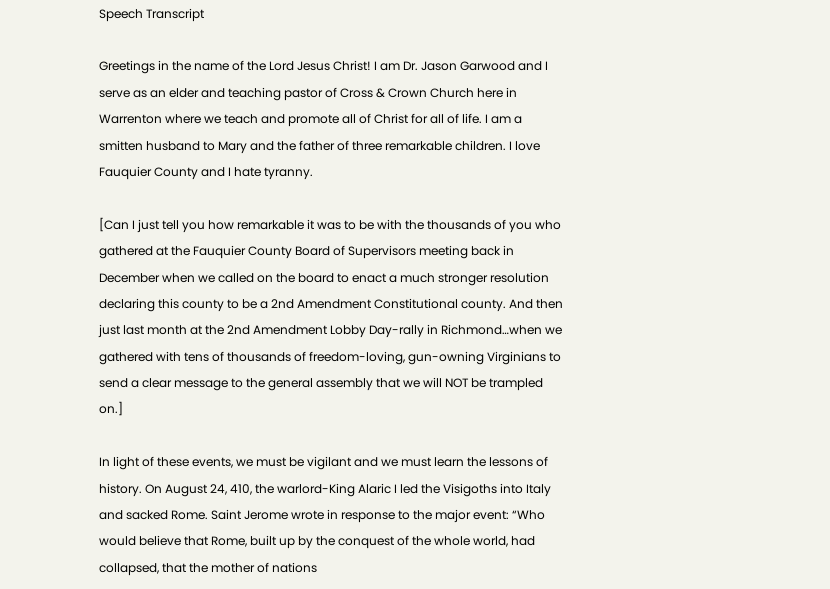Speech Transcript

Greetings in the name of the Lord Jesus Christ! I am Dr. Jason Garwood and I serve as an elder and teaching pastor of Cross & Crown Church here in Warrenton where we teach and promote all of Christ for all of life. I am a smitten husband to Mary and the father of three remarkable children. I love Fauquier County and I hate tyranny.

[Can I just tell you how remarkable it was to be with the thousands of you who gathered at the Fauquier County Board of Supervisors meeting back in December when we called on the board to enact a much stronger resolution declaring this county to be a 2nd Amendment Constitutional county. And then just last month at the 2nd Amendment Lobby Day-rally in Richmond…when we gathered with tens of thousands of freedom-loving, gun-owning Virginians to send a clear message to the general assembly that we will NOT be trampled on.]

In light of these events, we must be vigilant and we must learn the lessons of history. On August 24, 410, the warlord-King Alaric I led the Visigoths into Italy and sacked Rome. Saint Jerome wrote in response to the major event: “Who would believe that Rome, built up by the conquest of the whole world, had collapsed, that the mother of nations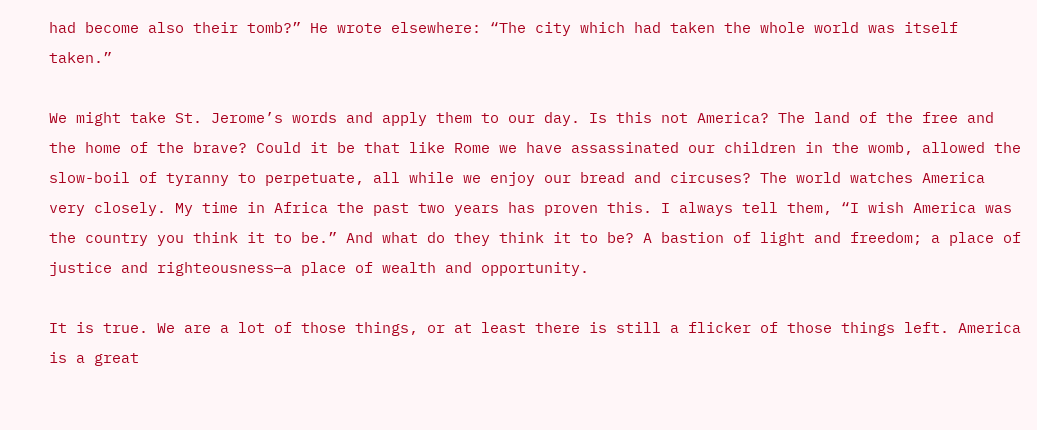had become also their tomb?” He wrote elsewhere: “The city which had taken the whole world was itself taken.”

We might take St. Jerome’s words and apply them to our day. Is this not America? The land of the free and the home of the brave? Could it be that like Rome we have assassinated our children in the womb, allowed the slow-boil of tyranny to perpetuate, all while we enjoy our bread and circuses? The world watches America very closely. My time in Africa the past two years has proven this. I always tell them, “I wish America was the country you think it to be.” And what do they think it to be? A bastion of light and freedom; a place of justice and righteousness—a place of wealth and opportunity.

It is true. We are a lot of those things, or at least there is still a flicker of those things left. America is a great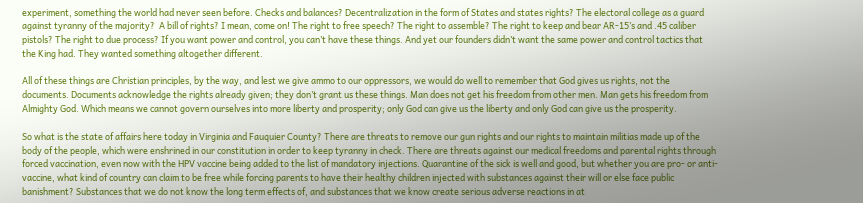experiment, something the world had never seen before. Checks and balances? Decentralization in the form of States and states rights? The electoral college as a guard against tyranny of the majority?  A bill of rights? I mean, come on! The right to free speech? The right to assemble? The right to keep and bear AR-15’s and .45 caliber pistols? The right to due process? If you want power and control, you can’t have these things. And yet our founders didn’t want the same power and control tactics that the King had. They wanted something altogether different.

All of these things are Christian principles, by the way, and lest we give ammo to our oppressors, we would do well to remember that God gives us rights, not the documents. Documents acknowledge the rights already given; they don’t grant us these things. Man does not get his freedom from other men. Man gets his freedom from Almighty God. Which means we cannot govern ourselves into more liberty and prosperity; only God can give us the liberty and only God can give us the prosperity.

So what is the state of affairs here today in Virginia and Fauquier County? There are threats to remove our gun rights and our rights to maintain militias made up of the body of the people, which were enshrined in our constitution in order to keep tyranny in check. There are threats against our medical freedoms and parental rights through forced vaccination, even now with the HPV vaccine being added to the list of mandatory injections. Quarantine of the sick is well and good, but whether you are pro- or anti-vaccine, what kind of country can claim to be free while forcing parents to have their healthy children injected with substances against their will or else face public banishment? Substances that we do not know the long term effects of, and substances that we know create serious adverse reactions in at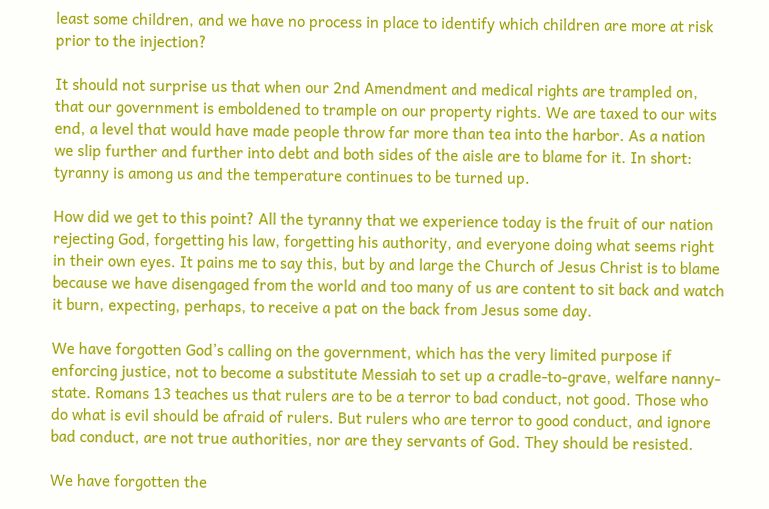least some children, and we have no process in place to identify which children are more at risk prior to the injection?

It should not surprise us that when our 2nd Amendment and medical rights are trampled on, that our government is emboldened to trample on our property rights. We are taxed to our wits end, a level that would have made people throw far more than tea into the harbor. As a nation we slip further and further into debt and both sides of the aisle are to blame for it. In short: tyranny is among us and the temperature continues to be turned up.

How did we get to this point? All the tyranny that we experience today is the fruit of our nation rejecting God, forgetting his law, forgetting his authority, and everyone doing what seems right in their own eyes. It pains me to say this, but by and large the Church of Jesus Christ is to blame because we have disengaged from the world and too many of us are content to sit back and watch it burn, expecting, perhaps, to receive a pat on the back from Jesus some day.

We have forgotten God’s calling on the government, which has the very limited purpose if enforcing justice, not to become a substitute Messiah to set up a cradle-to-grave, welfare nanny-state. Romans 13 teaches us that rulers are to be a terror to bad conduct, not good. Those who do what is evil should be afraid of rulers. But rulers who are terror to good conduct, and ignore bad conduct, are not true authorities, nor are they servants of God. They should be resisted.

We have forgotten the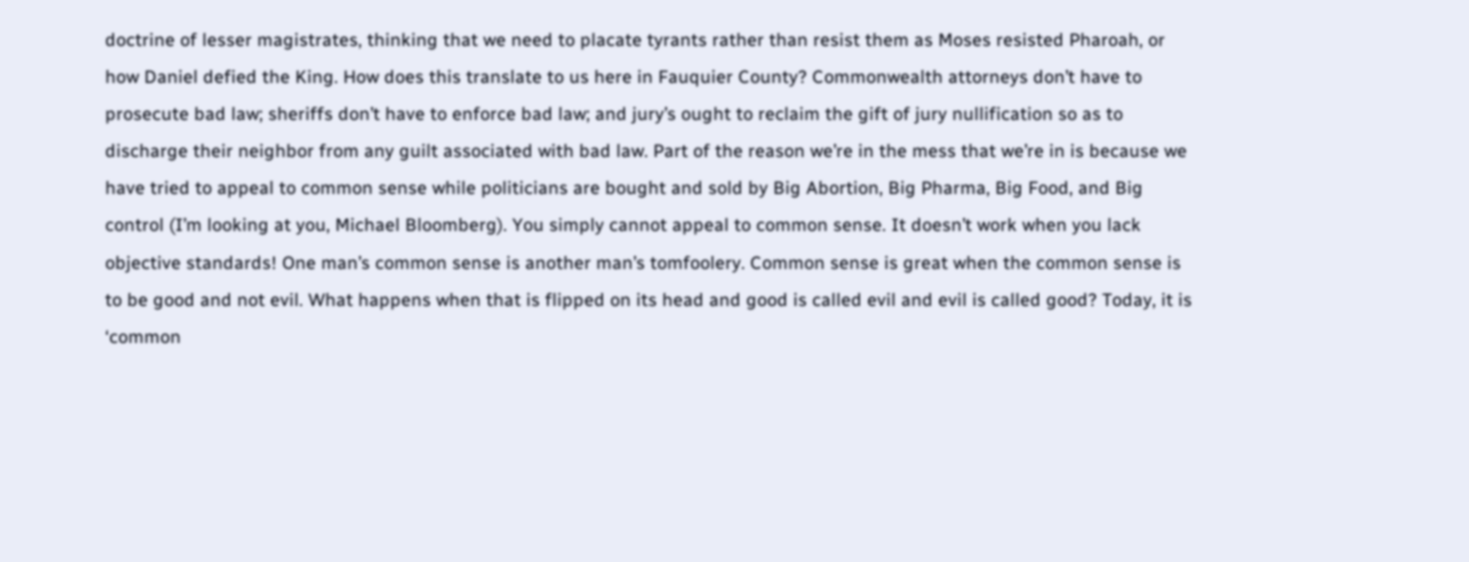doctrine of lesser magistrates, thinking that we need to placate tyrants rather than resist them as Moses resisted Pharoah, or how Daniel defied the King. How does this translate to us here in Fauquier County? Commonwealth attorneys don’t have to prosecute bad law; sheriffs don’t have to enforce bad law; and jury’s ought to reclaim the gift of jury nullification so as to discharge their neighbor from any guilt associated with bad law. Part of the reason we’re in the mess that we’re in is because we have tried to appeal to common sense while politicians are bought and sold by Big Abortion, Big Pharma, Big Food, and Big control (I’m looking at you, Michael Bloomberg). You simply cannot appeal to common sense. It doesn’t work when you lack objective standards! One man’s common sense is another man’s tomfoolery. Common sense is great when the common sense is to be good and not evil. What happens when that is flipped on its head and good is called evil and evil is called good? Today, it is ‘common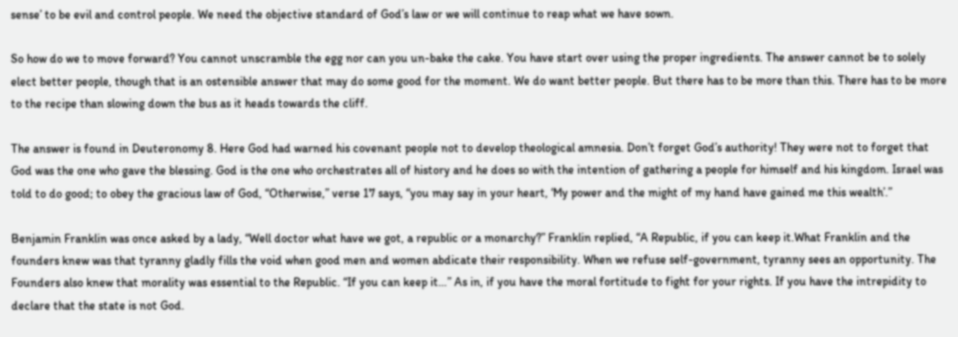sense’ to be evil and control people. We need the objective standard of God’s law or we will continue to reap what we have sown.

So how do we to move forward? You cannot unscramble the egg nor can you un-bake the cake. You have start over using the proper ingredients. The answer cannot be to solely elect better people, though that is an ostensible answer that may do some good for the moment. We do want better people. But there has to be more than this. There has to be more to the recipe than slowing down the bus as it heads towards the cliff.

The answer is found in Deuteronomy 8. Here God had warned his covenant people not to develop theological amnesia. Don’t forget God’s authority! They were not to forget that God was the one who gave the blessing. God is the one who orchestrates all of history and he does so with the intention of gathering a people for himself and his kingdom. Israel was told to do good; to obey the gracious law of God, “Otherwise,” verse 17 says, “you may say in your heart, ‘My power and the might of my hand have gained me this wealth’.”

Benjamin Franklin was once asked by a lady, “Well doctor what have we got, a republic or a monarchy?” Franklin replied, “A Republic, if you can keep it.What Franklin and the founders knew was that tyranny gladly fills the void when good men and women abdicate their responsibility. When we refuse self-government, tyranny sees an opportunity. The Founders also knew that morality was essential to the Republic. “If you can keep it…” As in, if you have the moral fortitude to fight for your rights. If you have the intrepidity to declare that the state is not God.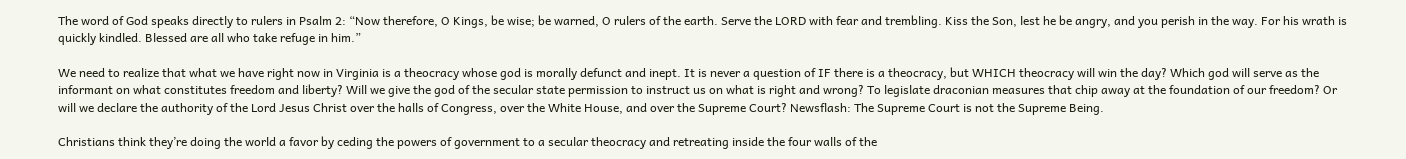The word of God speaks directly to rulers in Psalm 2: “Now therefore, O Kings, be wise; be warned, O rulers of the earth. Serve the LORD with fear and trembling. Kiss the Son, lest he be angry, and you perish in the way. For his wrath is quickly kindled. Blessed are all who take refuge in him.”

We need to realize that what we have right now in Virginia is a theocracy whose god is morally defunct and inept. It is never a question of IF there is a theocracy, but WHICH theocracy will win the day? Which god will serve as the informant on what constitutes freedom and liberty? Will we give the god of the secular state permission to instruct us on what is right and wrong? To legislate draconian measures that chip away at the foundation of our freedom? Or will we declare the authority of the Lord Jesus Christ over the halls of Congress, over the White House, and over the Supreme Court? Newsflash: The Supreme Court is not the Supreme Being.

Christians think they’re doing the world a favor by ceding the powers of government to a secular theocracy and retreating inside the four walls of the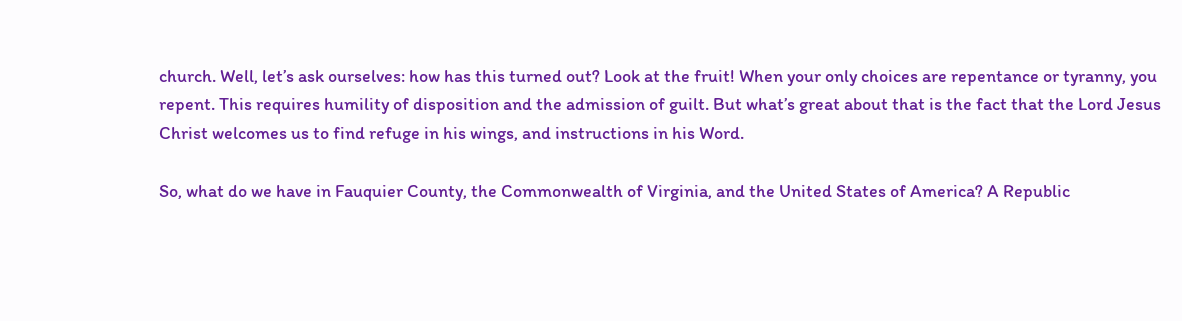church. Well, let’s ask ourselves: how has this turned out? Look at the fruit! When your only choices are repentance or tyranny, you repent. This requires humility of disposition and the admission of guilt. But what’s great about that is the fact that the Lord Jesus Christ welcomes us to find refuge in his wings, and instructions in his Word.

So, what do we have in Fauquier County, the Commonwealth of Virginia, and the United States of America? A Republic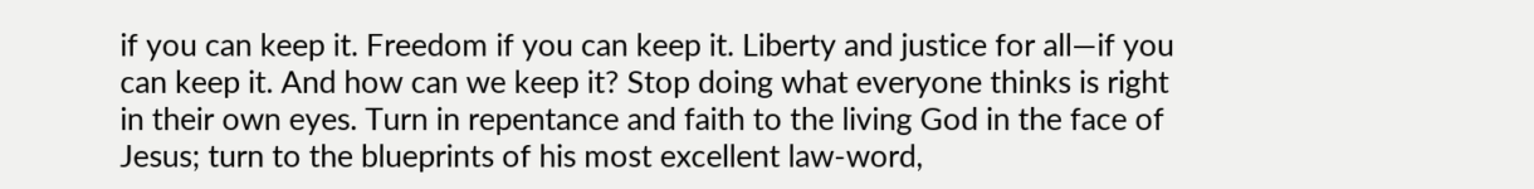if you can keep it. Freedom if you can keep it. Liberty and justice for all—if you can keep it. And how can we keep it? Stop doing what everyone thinks is right in their own eyes. Turn in repentance and faith to the living God in the face of Jesus; turn to the blueprints of his most excellent law-word,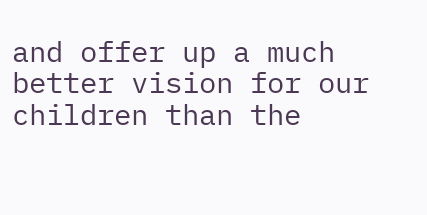and offer up a much better vision for our children than the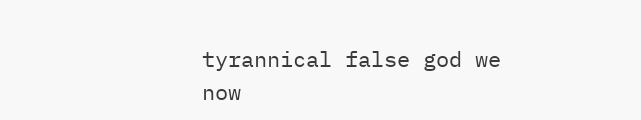tyrannical false god we now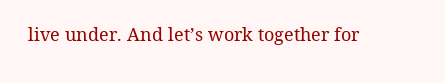live under. And let’s work together for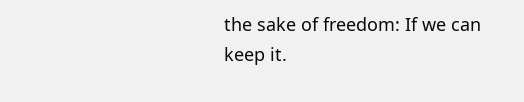the sake of freedom: If we can keep it.